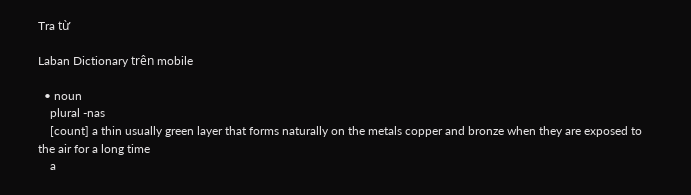Tra từ

Laban Dictionary trên mobile

  • noun
    plural -nas
    [count] a thin usually green layer that forms naturally on the metals copper and bronze when they are exposed to the air for a long time
    a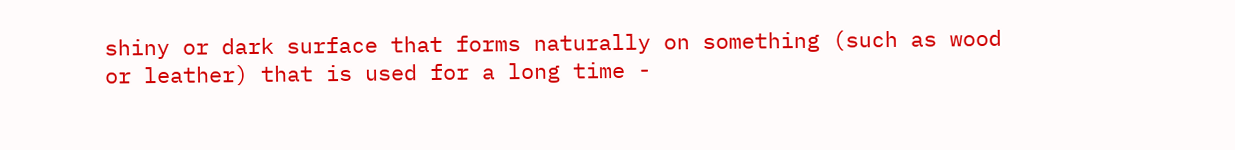shiny or dark surface that forms naturally on something (such as wood or leather) that is used for a long time -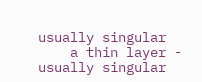usually singular
    a thin layer - usually singular